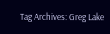Tag Archives: Greg Lake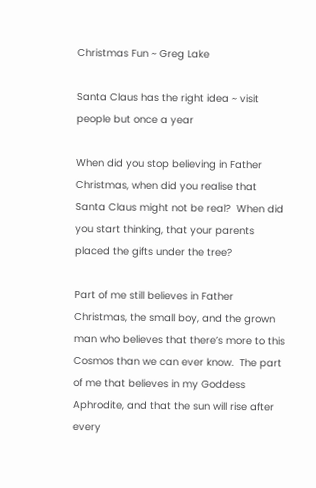Christmas Fun ~ Greg Lake

Santa Claus has the right idea ~ visit people but once a year

When did you stop believing in Father Christmas, when did you realise that Santa Claus might not be real?  When did you start thinking, that your parents placed the gifts under the tree?

Part of me still believes in Father Christmas, the small boy, and the grown man who believes that there’s more to this Cosmos than we can ever know.  The part of me that believes in my Goddess Aphrodite, and that the sun will rise after every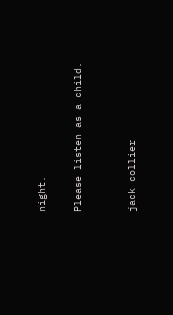night.

Please listen as a child.


jack collier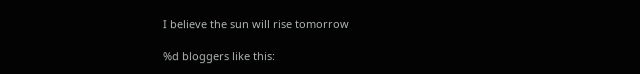I believe the sun will rise tomorrow

%d bloggers like this: